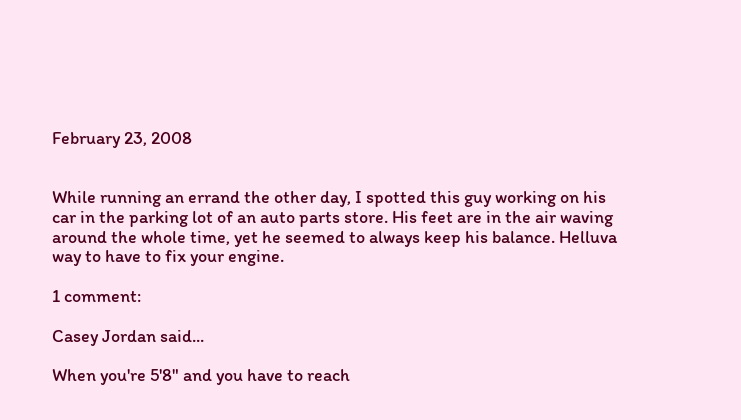February 23, 2008


While running an errand the other day, I spotted this guy working on his car in the parking lot of an auto parts store. His feet are in the air waving around the whole time, yet he seemed to always keep his balance. Helluva way to have to fix your engine.

1 comment:

Casey Jordan said...

When you're 5'8" and you have to reach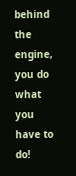behind the engine, you do what you have to do!